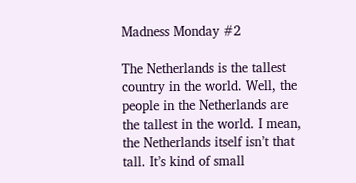Madness Monday #2

The Netherlands is the tallest country in the world. Well, the people in the Netherlands are the tallest in the world. I mean, the Netherlands itself isn’t that tall. It’s kind of small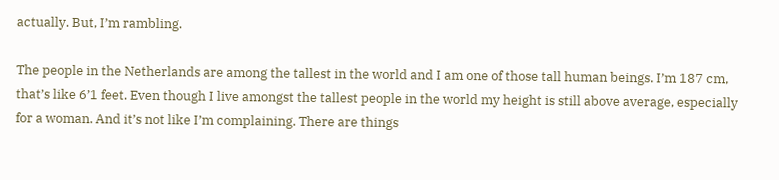actually. But, I’m rambling.

The people in the Netherlands are among the tallest in the world and I am one of those tall human beings. I’m 187 cm, that’s like 6’1 feet. Even though I live amongst the tallest people in the world my height is still above average, especially for a woman. And it’s not like I’m complaining. There are things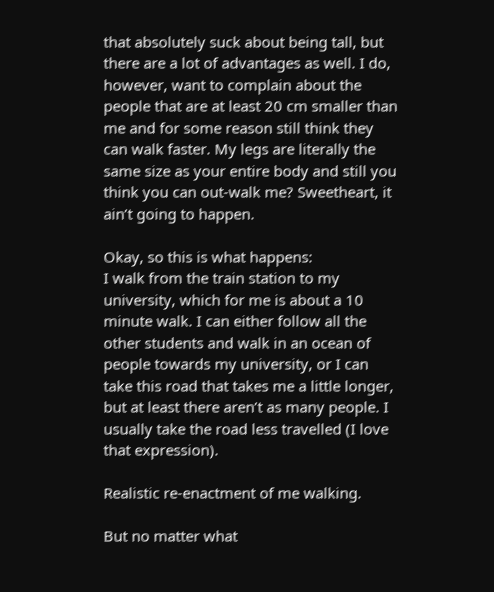that absolutely suck about being tall, but there are a lot of advantages as well. I do, however, want to complain about the people that are at least 20 cm smaller than me and for some reason still think they can walk faster. My legs are literally the same size as your entire body and still you think you can out-walk me? Sweetheart, it ain’t going to happen.

Okay, so this is what happens:
I walk from the train station to my university, which for me is about a 10 minute walk. I can either follow all the other students and walk in an ocean of people towards my university, or I can take this road that takes me a little longer, but at least there aren’t as many people. I usually take the road less travelled (I love that expression).

Realistic re-enactment of me walking.

But no matter what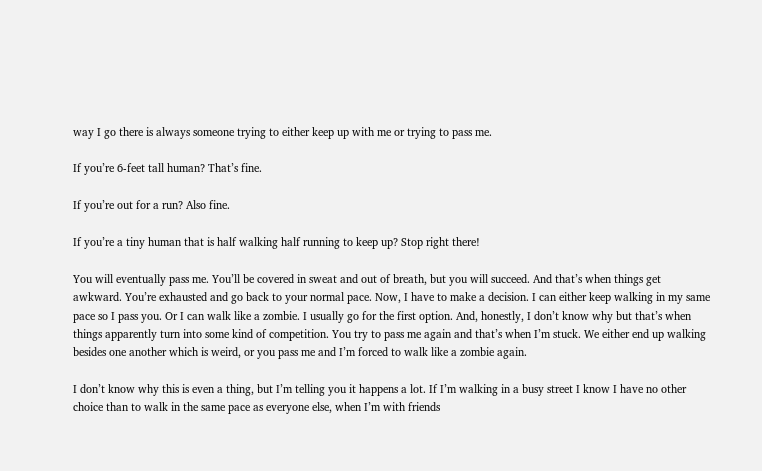way I go there is always someone trying to either keep up with me or trying to pass me.

If you’re 6-feet tall human? That’s fine.

If you’re out for a run? Also fine.

If you’re a tiny human that is half walking half running to keep up? Stop right there!

You will eventually pass me. You’ll be covered in sweat and out of breath, but you will succeed. And that’s when things get awkward. You’re exhausted and go back to your normal pace. Now, I have to make a decision. I can either keep walking in my same pace so I pass you. Or I can walk like a zombie. I usually go for the first option. And, honestly, I don’t know why but that’s when things apparently turn into some kind of competition. You try to pass me again and that’s when I’m stuck. We either end up walking besides one another which is weird, or you pass me and I’m forced to walk like a zombie again.

I don’t know why this is even a thing, but I’m telling you it happens a lot. If I’m walking in a busy street I know I have no other choice than to walk in the same pace as everyone else, when I’m with friends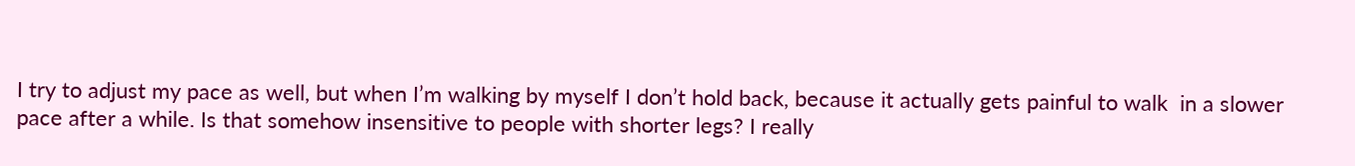I try to adjust my pace as well, but when I’m walking by myself I don’t hold back, because it actually gets painful to walk  in a slower pace after a while. Is that somehow insensitive to people with shorter legs? I really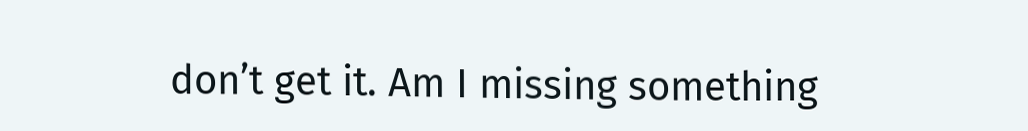don’t get it. Am I missing something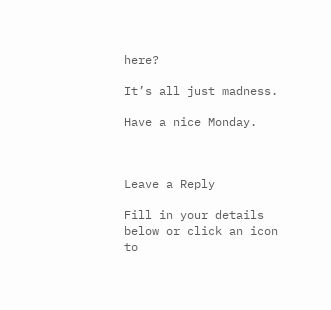here?

It’s all just madness.

Have a nice Monday.



Leave a Reply

Fill in your details below or click an icon to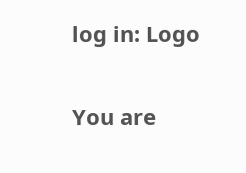log in: Logo

You are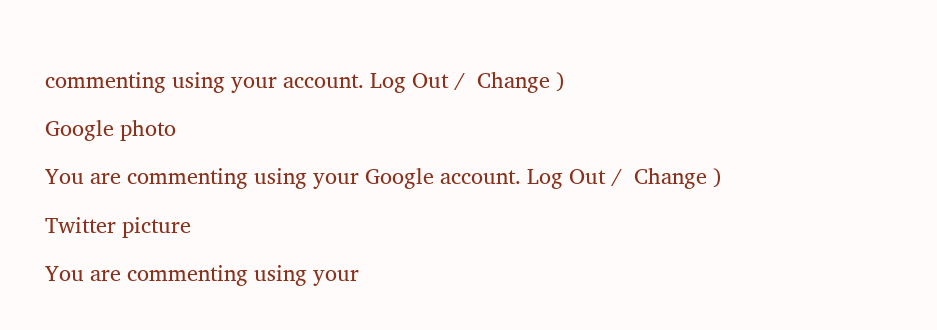commenting using your account. Log Out /  Change )

Google photo

You are commenting using your Google account. Log Out /  Change )

Twitter picture

You are commenting using your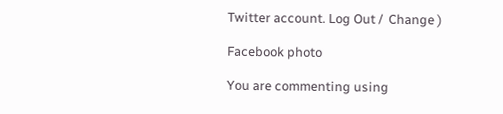Twitter account. Log Out /  Change )

Facebook photo

You are commenting using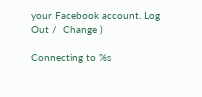your Facebook account. Log Out /  Change )

Connecting to %s